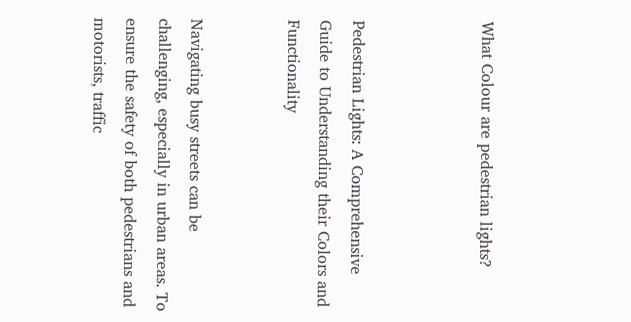What Colour are pedestrian lights?



Pedestrian Lights: A Comprehensive Guide to Understanding their Colors and Functionality


Navigating busy streets can be challenging, especially in urban areas. To ensure the safety of both pedestrians and motorists, traffic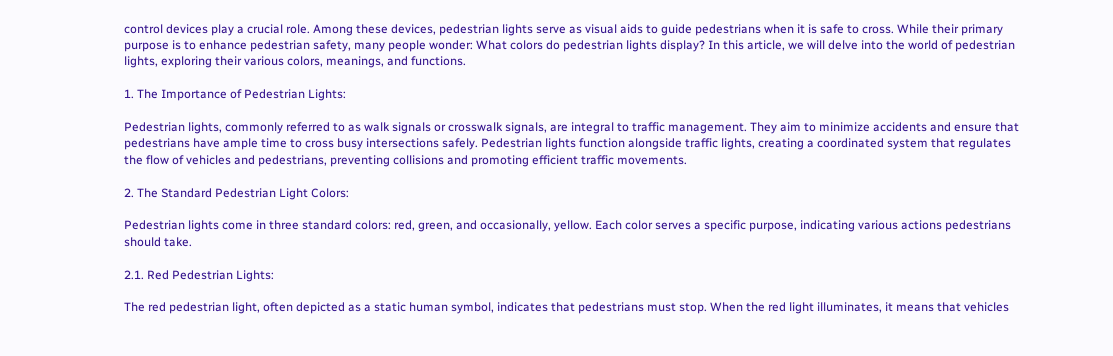control devices play a crucial role. Among these devices, pedestrian lights serve as visual aids to guide pedestrians when it is safe to cross. While their primary purpose is to enhance pedestrian safety, many people wonder: What colors do pedestrian lights display? In this article, we will delve into the world of pedestrian lights, exploring their various colors, meanings, and functions.

1. The Importance of Pedestrian Lights:

Pedestrian lights, commonly referred to as walk signals or crosswalk signals, are integral to traffic management. They aim to minimize accidents and ensure that pedestrians have ample time to cross busy intersections safely. Pedestrian lights function alongside traffic lights, creating a coordinated system that regulates the flow of vehicles and pedestrians, preventing collisions and promoting efficient traffic movements.

2. The Standard Pedestrian Light Colors:

Pedestrian lights come in three standard colors: red, green, and occasionally, yellow. Each color serves a specific purpose, indicating various actions pedestrians should take.

2.1. Red Pedestrian Lights:

The red pedestrian light, often depicted as a static human symbol, indicates that pedestrians must stop. When the red light illuminates, it means that vehicles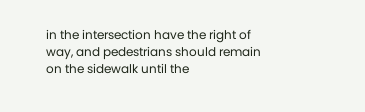in the intersection have the right of way, and pedestrians should remain on the sidewalk until the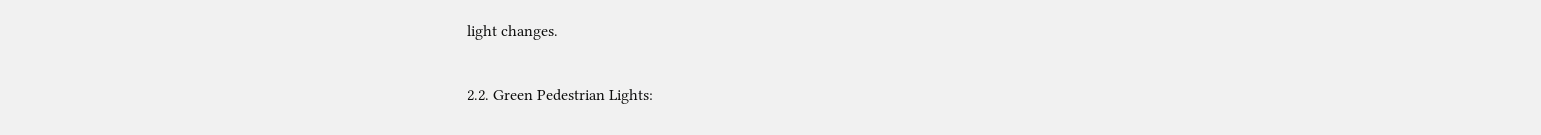light changes.

2.2. Green Pedestrian Lights: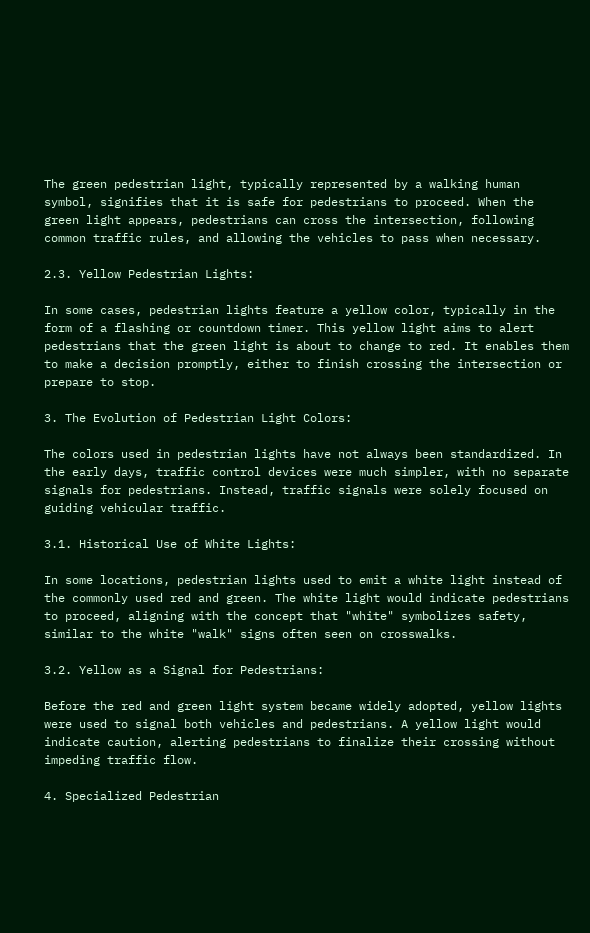The green pedestrian light, typically represented by a walking human symbol, signifies that it is safe for pedestrians to proceed. When the green light appears, pedestrians can cross the intersection, following common traffic rules, and allowing the vehicles to pass when necessary.

2.3. Yellow Pedestrian Lights:

In some cases, pedestrian lights feature a yellow color, typically in the form of a flashing or countdown timer. This yellow light aims to alert pedestrians that the green light is about to change to red. It enables them to make a decision promptly, either to finish crossing the intersection or prepare to stop.

3. The Evolution of Pedestrian Light Colors:

The colors used in pedestrian lights have not always been standardized. In the early days, traffic control devices were much simpler, with no separate signals for pedestrians. Instead, traffic signals were solely focused on guiding vehicular traffic.

3.1. Historical Use of White Lights:

In some locations, pedestrian lights used to emit a white light instead of the commonly used red and green. The white light would indicate pedestrians to proceed, aligning with the concept that "white" symbolizes safety, similar to the white "walk" signs often seen on crosswalks.

3.2. Yellow as a Signal for Pedestrians:

Before the red and green light system became widely adopted, yellow lights were used to signal both vehicles and pedestrians. A yellow light would indicate caution, alerting pedestrians to finalize their crossing without impeding traffic flow.

4. Specialized Pedestrian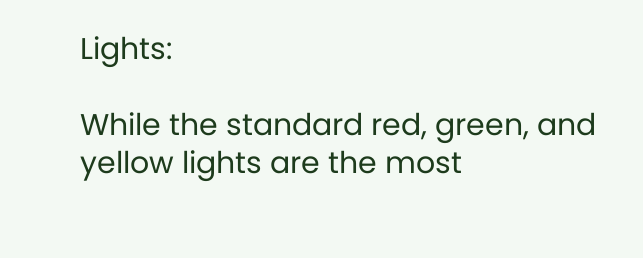Lights:

While the standard red, green, and yellow lights are the most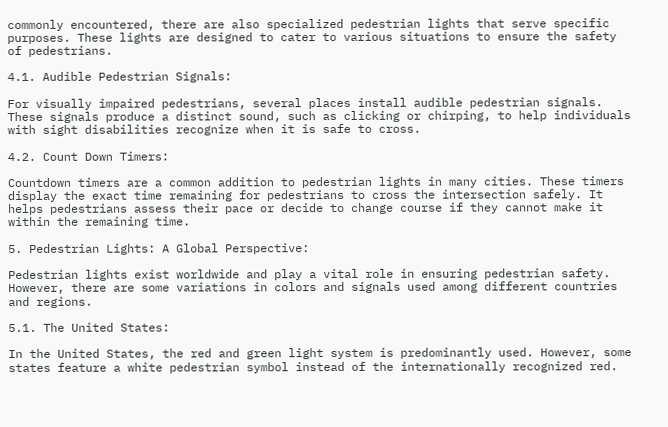commonly encountered, there are also specialized pedestrian lights that serve specific purposes. These lights are designed to cater to various situations to ensure the safety of pedestrians.

4.1. Audible Pedestrian Signals:

For visually impaired pedestrians, several places install audible pedestrian signals. These signals produce a distinct sound, such as clicking or chirping, to help individuals with sight disabilities recognize when it is safe to cross.

4.2. Count Down Timers:

Countdown timers are a common addition to pedestrian lights in many cities. These timers display the exact time remaining for pedestrians to cross the intersection safely. It helps pedestrians assess their pace or decide to change course if they cannot make it within the remaining time.

5. Pedestrian Lights: A Global Perspective:

Pedestrian lights exist worldwide and play a vital role in ensuring pedestrian safety. However, there are some variations in colors and signals used among different countries and regions.

5.1. The United States:

In the United States, the red and green light system is predominantly used. However, some states feature a white pedestrian symbol instead of the internationally recognized red.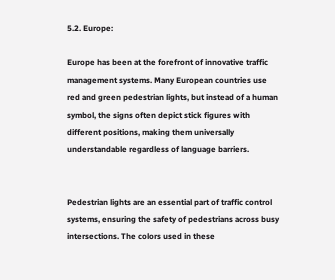5.2. Europe:

Europe has been at the forefront of innovative traffic management systems. Many European countries use red and green pedestrian lights, but instead of a human symbol, the signs often depict stick figures with different positions, making them universally understandable regardless of language barriers.


Pedestrian lights are an essential part of traffic control systems, ensuring the safety of pedestrians across busy intersections. The colors used in these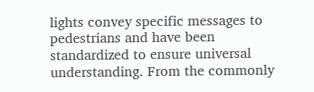lights convey specific messages to pedestrians and have been standardized to ensure universal understanding. From the commonly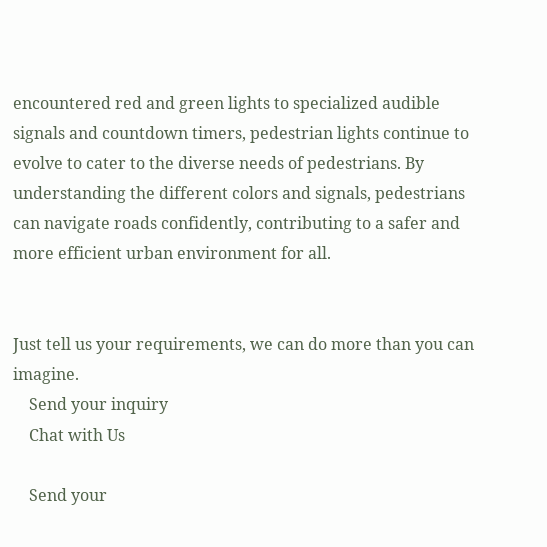encountered red and green lights to specialized audible signals and countdown timers, pedestrian lights continue to evolve to cater to the diverse needs of pedestrians. By understanding the different colors and signals, pedestrians can navigate roads confidently, contributing to a safer and more efficient urban environment for all.


Just tell us your requirements, we can do more than you can imagine.
    Send your inquiry
    Chat with Us

    Send your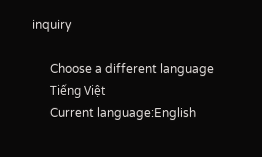inquiry

      Choose a different language
      Tiếng Việt
      Current language:English